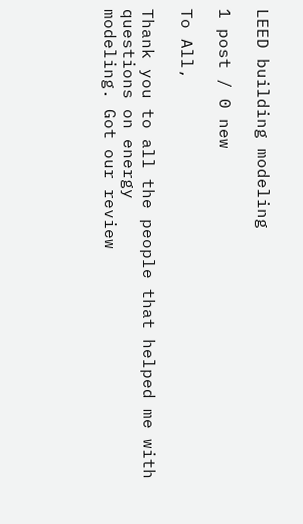LEED building modeling

1 post / 0 new

To All,

Thank you to all the people that helped me with questions on energy
modeling. Got our review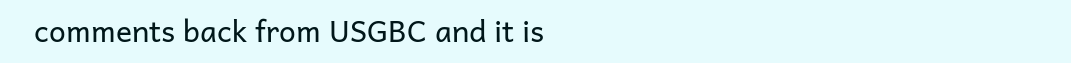comments back from USGBC and it is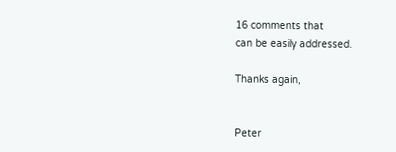16 comments that
can be easily addressed.

Thanks again,


Peter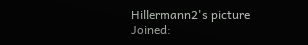Hillermann2's picture
Joined: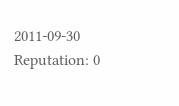2011-09-30
Reputation: 0